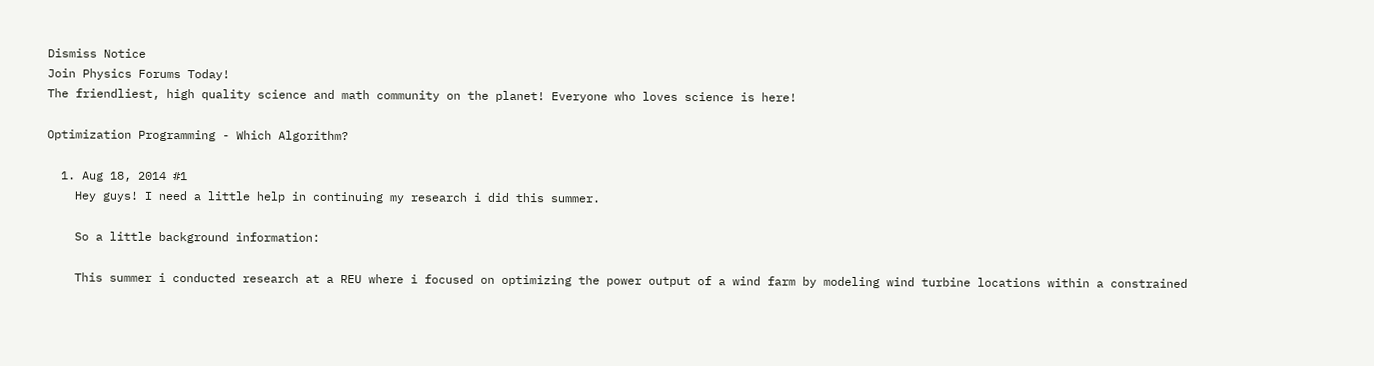Dismiss Notice
Join Physics Forums Today!
The friendliest, high quality science and math community on the planet! Everyone who loves science is here!

Optimization Programming - Which Algorithm?

  1. Aug 18, 2014 #1
    Hey guys! I need a little help in continuing my research i did this summer.

    So a little background information:

    This summer i conducted research at a REU where i focused on optimizing the power output of a wind farm by modeling wind turbine locations within a constrained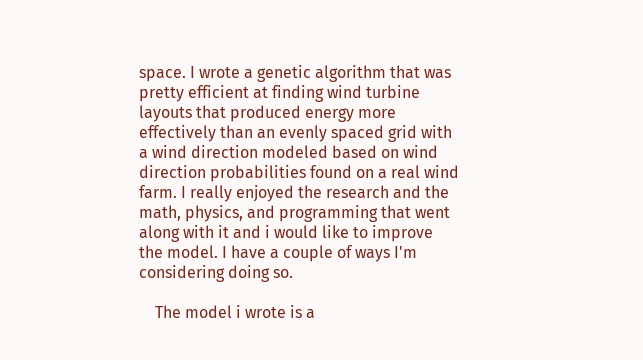space. I wrote a genetic algorithm that was pretty efficient at finding wind turbine layouts that produced energy more effectively than an evenly spaced grid with a wind direction modeled based on wind direction probabilities found on a real wind farm. I really enjoyed the research and the math, physics, and programming that went along with it and i would like to improve the model. I have a couple of ways I'm considering doing so.

    The model i wrote is a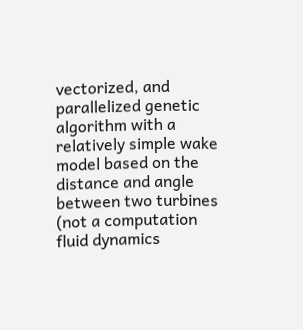vectorized, and parallelized genetic algorithm with a relatively simple wake model based on the distance and angle between two turbines (not a computation fluid dynamics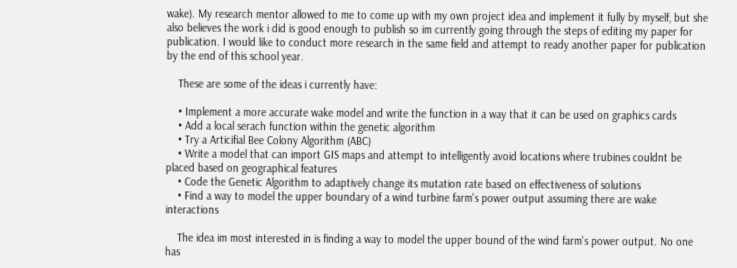wake). My research mentor allowed to me to come up with my own project idea and implement it fully by myself, but she also believes the work i did is good enough to publish so im currently going through the steps of editing my paper for publication. I would like to conduct more research in the same field and attempt to ready another paper for publication by the end of this school year.

    These are some of the ideas i currently have:

    • Implement a more accurate wake model and write the function in a way that it can be used on graphics cards
    • Add a local serach function within the genetic algorithm
    • Try a Articifial Bee Colony Algorithm (ABC)
    • Write a model that can import GIS maps and attempt to intelligently avoid locations where trubines couldnt be placed based on geographical features
    • Code the Genetic Algorithm to adaptively change its mutation rate based on effectiveness of solutions
    • Find a way to model the upper boundary of a wind turbine farm's power output assuming there are wake interactions

    The idea im most interested in is finding a way to model the upper bound of the wind farm's power output. No one has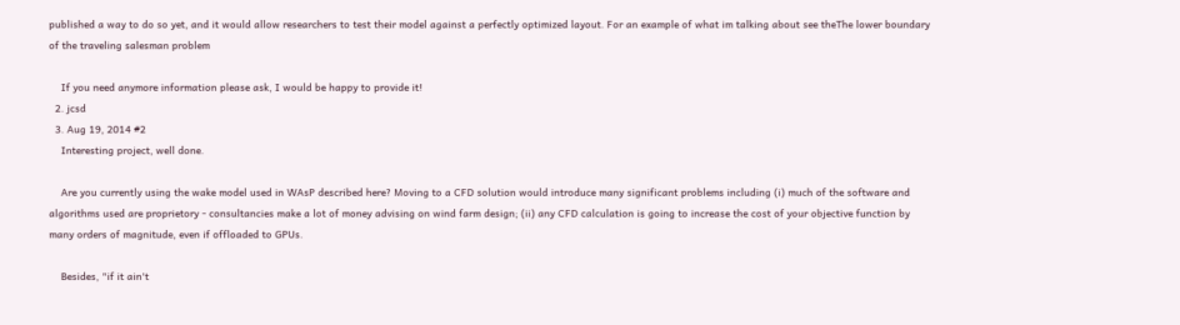published a way to do so yet, and it would allow researchers to test their model against a perfectly optimized layout. For an example of what im talking about see theThe lower boundary of the traveling salesman problem

    If you need anymore information please ask, I would be happy to provide it!
  2. jcsd
  3. Aug 19, 2014 #2
    Interesting project, well done.

    Are you currently using the wake model used in WAsP described here? Moving to a CFD solution would introduce many significant problems including (i) much of the software and algorithms used are proprietory - consultancies make a lot of money advising on wind farm design; (ii) any CFD calculation is going to increase the cost of your objective function by many orders of magnitude, even if offloaded to GPUs.

    Besides, "if it ain't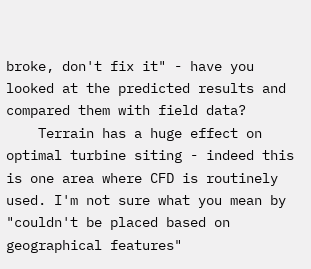broke, don't fix it" - have you looked at the predicted results and compared them with field data?
    Terrain has a huge effect on optimal turbine siting - indeed this is one area where CFD is routinely used. I'm not sure what you mean by "couldn't be placed based on geographical features"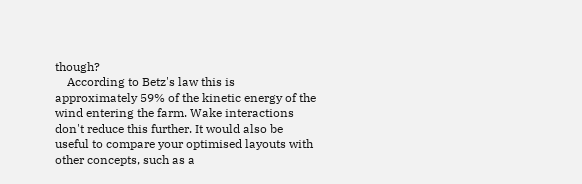though?
    According to Betz's law this is approximately 59% of the kinetic energy of the wind entering the farm. Wake interactions don't reduce this further. It would also be useful to compare your optimised layouts with other concepts, such as a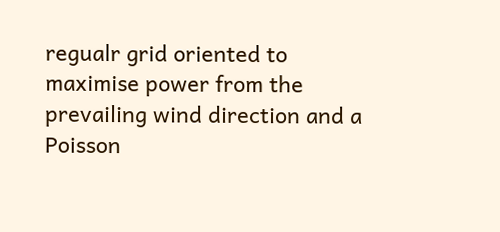regualr grid oriented to maximise power from the prevailing wind direction and a Poisson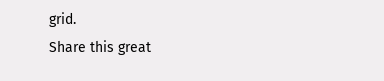grid.
Share this great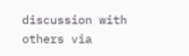discussion with others via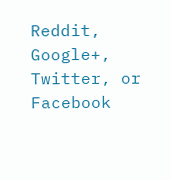Reddit, Google+, Twitter, or Facebook